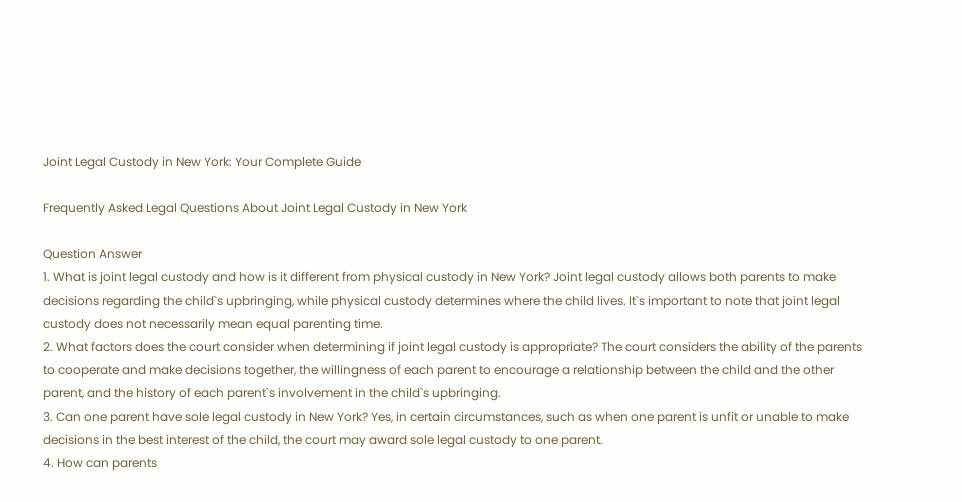Joint Legal Custody in New York: Your Complete Guide

Frequently Asked Legal Questions About Joint Legal Custody in New York

Question Answer
1. What is joint legal custody and how is it different from physical custody in New York? Joint legal custody allows both parents to make decisions regarding the child`s upbringing, while physical custody determines where the child lives. It`s important to note that joint legal custody does not necessarily mean equal parenting time.
2. What factors does the court consider when determining if joint legal custody is appropriate? The court considers the ability of the parents to cooperate and make decisions together, the willingness of each parent to encourage a relationship between the child and the other parent, and the history of each parent`s involvement in the child`s upbringing.
3. Can one parent have sole legal custody in New York? Yes, in certain circumstances, such as when one parent is unfit or unable to make decisions in the best interest of the child, the court may award sole legal custody to one parent.
4. How can parents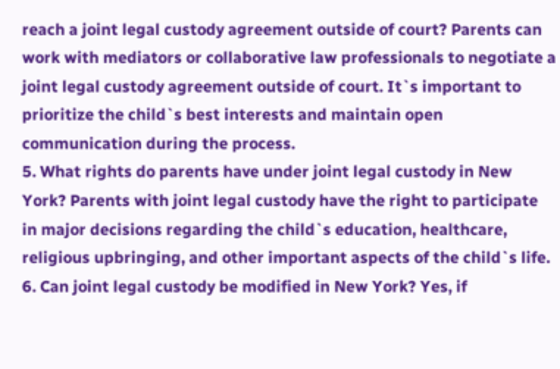reach a joint legal custody agreement outside of court? Parents can work with mediators or collaborative law professionals to negotiate a joint legal custody agreement outside of court. It`s important to prioritize the child`s best interests and maintain open communication during the process.
5. What rights do parents have under joint legal custody in New York? Parents with joint legal custody have the right to participate in major decisions regarding the child`s education, healthcare, religious upbringing, and other important aspects of the child`s life.
6. Can joint legal custody be modified in New York? Yes, if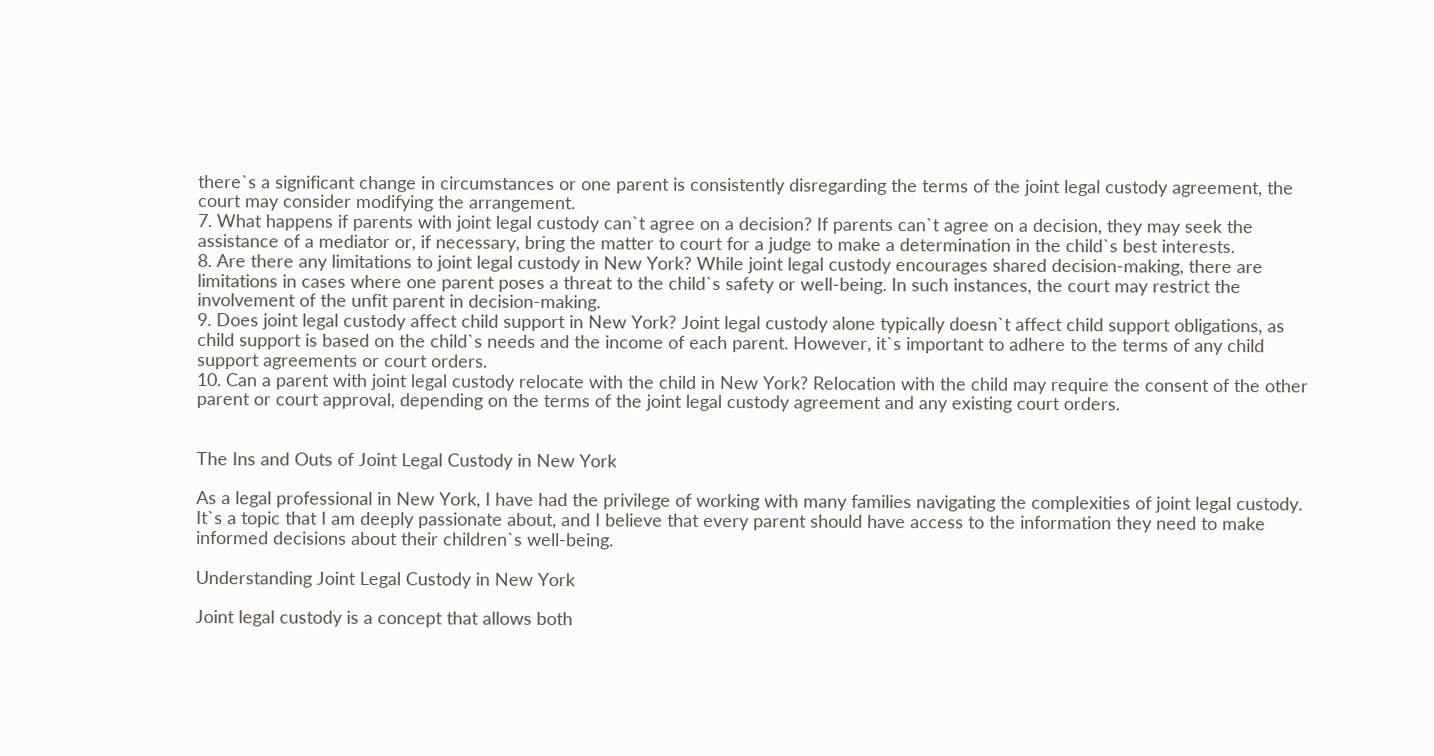there`s a significant change in circumstances or one parent is consistently disregarding the terms of the joint legal custody agreement, the court may consider modifying the arrangement.
7. What happens if parents with joint legal custody can`t agree on a decision? If parents can`t agree on a decision, they may seek the assistance of a mediator or, if necessary, bring the matter to court for a judge to make a determination in the child`s best interests.
8. Are there any limitations to joint legal custody in New York? While joint legal custody encourages shared decision-making, there are limitations in cases where one parent poses a threat to the child`s safety or well-being. In such instances, the court may restrict the involvement of the unfit parent in decision-making.
9. Does joint legal custody affect child support in New York? Joint legal custody alone typically doesn`t affect child support obligations, as child support is based on the child`s needs and the income of each parent. However, it`s important to adhere to the terms of any child support agreements or court orders.
10. Can a parent with joint legal custody relocate with the child in New York? Relocation with the child may require the consent of the other parent or court approval, depending on the terms of the joint legal custody agreement and any existing court orders.


The Ins and Outs of Joint Legal Custody in New York

As a legal professional in New York, I have had the privilege of working with many families navigating the complexities of joint legal custody. It`s a topic that I am deeply passionate about, and I believe that every parent should have access to the information they need to make informed decisions about their children`s well-being.

Understanding Joint Legal Custody in New York

Joint legal custody is a concept that allows both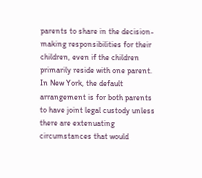parents to share in the decision-making responsibilities for their children, even if the children primarily reside with one parent. In New York, the default arrangement is for both parents to have joint legal custody unless there are extenuating circumstances that would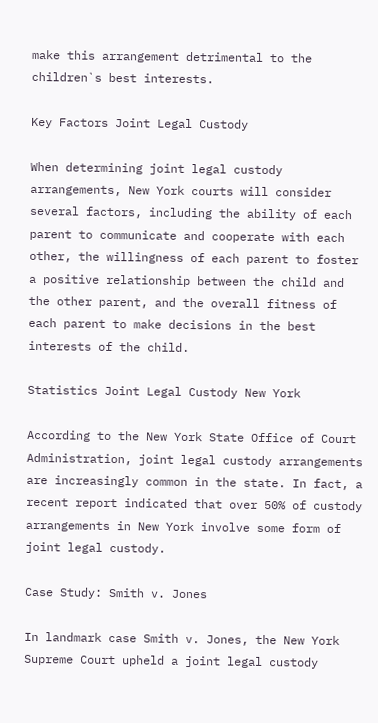make this arrangement detrimental to the children`s best interests.

Key Factors Joint Legal Custody

When determining joint legal custody arrangements, New York courts will consider several factors, including the ability of each parent to communicate and cooperate with each other, the willingness of each parent to foster a positive relationship between the child and the other parent, and the overall fitness of each parent to make decisions in the best interests of the child.

Statistics Joint Legal Custody New York

According to the New York State Office of Court Administration, joint legal custody arrangements are increasingly common in the state. In fact, a recent report indicated that over 50% of custody arrangements in New York involve some form of joint legal custody.

Case Study: Smith v. Jones

In landmark case Smith v. Jones, the New York Supreme Court upheld a joint legal custody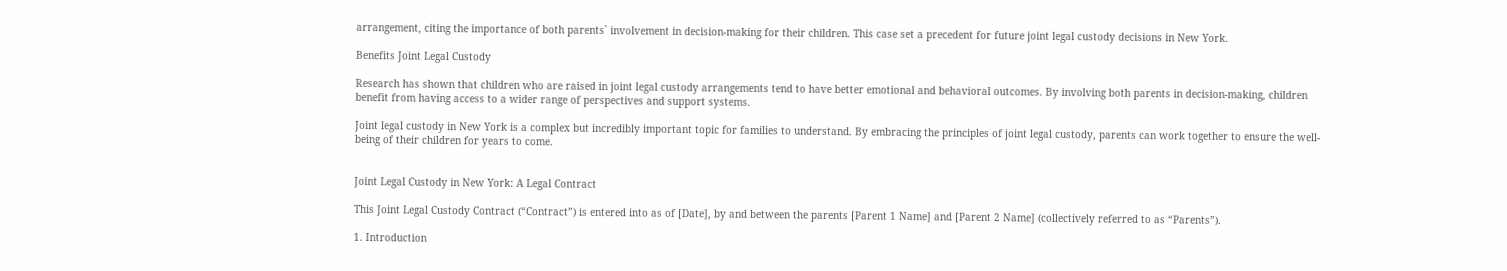arrangement, citing the importance of both parents` involvement in decision-making for their children. This case set a precedent for future joint legal custody decisions in New York.

Benefits Joint Legal Custody

Research has shown that children who are raised in joint legal custody arrangements tend to have better emotional and behavioral outcomes. By involving both parents in decision-making, children benefit from having access to a wider range of perspectives and support systems.

Joint legal custody in New York is a complex but incredibly important topic for families to understand. By embracing the principles of joint legal custody, parents can work together to ensure the well-being of their children for years to come.


Joint Legal Custody in New York: A Legal Contract

This Joint Legal Custody Contract (“Contract”) is entered into as of [Date], by and between the parents [Parent 1 Name] and [Parent 2 Name] (collectively referred to as “Parents”).

1. Introduction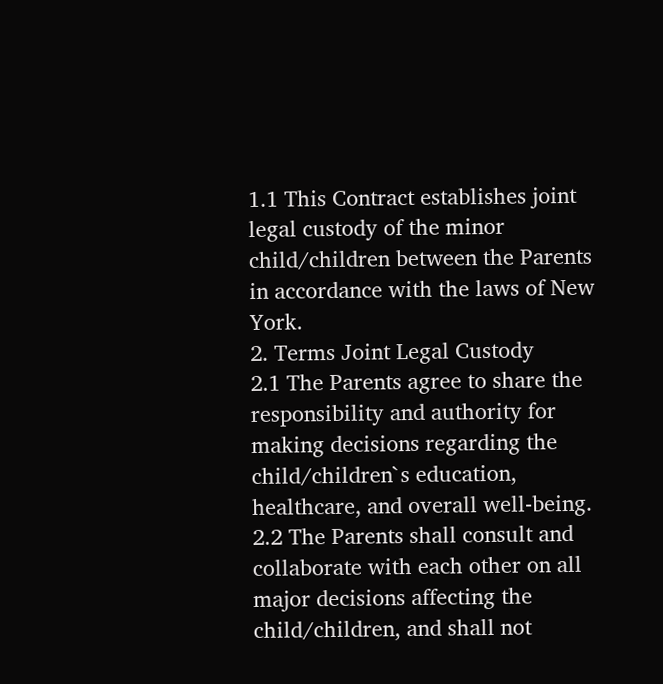1.1 This Contract establishes joint legal custody of the minor child/children between the Parents in accordance with the laws of New York.
2. Terms Joint Legal Custody
2.1 The Parents agree to share the responsibility and authority for making decisions regarding the child/children`s education, healthcare, and overall well-being.
2.2 The Parents shall consult and collaborate with each other on all major decisions affecting the child/children, and shall not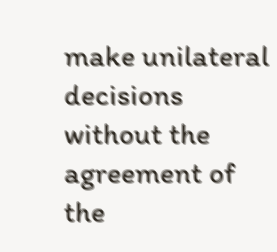make unilateral decisions without the agreement of the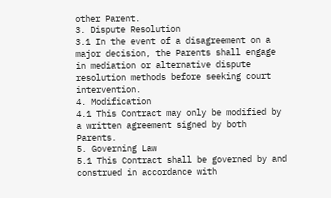other Parent.
3. Dispute Resolution
3.1 In the event of a disagreement on a major decision, the Parents shall engage in mediation or alternative dispute resolution methods before seeking court intervention.
4. Modification
4.1 This Contract may only be modified by a written agreement signed by both Parents.
5. Governing Law
5.1 This Contract shall be governed by and construed in accordance with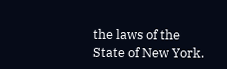the laws of the State of New York.